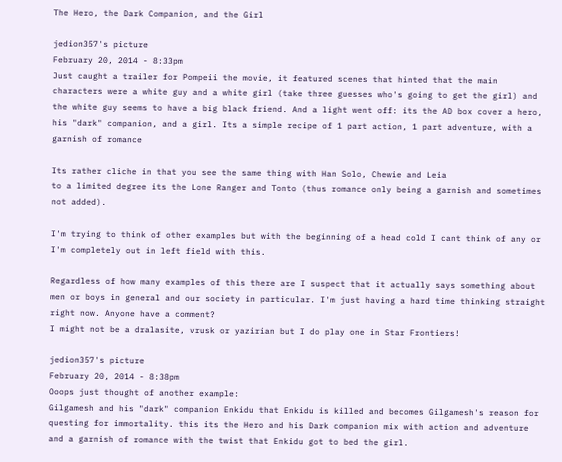The Hero, the Dark Companion, and the Girl

jedion357's picture
February 20, 2014 - 8:33pm
Just caught a trailer for Pompeii the movie, it featured scenes that hinted that the main characters were a white guy and a white girl (take three guesses who's going to get the girl) and the white guy seems to have a big black friend. And a light went off: its the AD box cover a hero, his "dark" companion, and a girl. Its a simple recipe of 1 part action, 1 part adventure, with a garnish of romance

Its rather cliche in that you see the same thing with Han Solo, Chewie and Leia
to a limited degree its the Lone Ranger and Tonto (thus romance only being a garnish and sometimes not added).

I'm trying to think of other examples but with the beginning of a head cold I cant think of any or I'm completely out in left field with this.

Regardless of how many examples of this there are I suspect that it actually says something about men or boys in general and our society in particular. I'm just having a hard time thinking straight right now. Anyone have a comment?
I might not be a dralasite, vrusk or yazirian but I do play one in Star Frontiers!

jedion357's picture
February 20, 2014 - 8:38pm
Ooops just thought of another example:
Gilgamesh and his "dark" companion Enkidu that Enkidu is killed and becomes Gilgamesh's reason for questing for immortality. this its the Hero and his Dark companion mix with action and adventure and a garnish of romance with the twist that Enkidu got to bed the girl.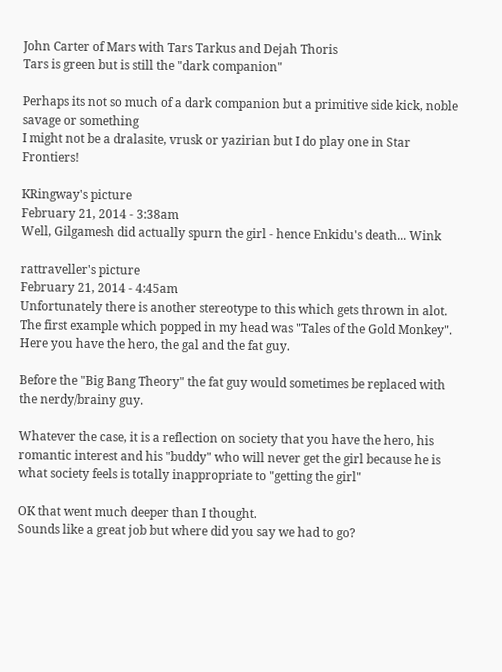John Carter of Mars with Tars Tarkus and Dejah Thoris
Tars is green but is still the "dark companion"

Perhaps its not so much of a dark companion but a primitive side kick, noble savage or something
I might not be a dralasite, vrusk or yazirian but I do play one in Star Frontiers!

KRingway's picture
February 21, 2014 - 3:38am
Well, Gilgamesh did actually spurn the girl - hence Enkidu's death... Wink

rattraveller's picture
February 21, 2014 - 4:45am
Unfortunately there is another stereotype to this which gets thrown in alot. The first example which popped in my head was "Tales of the Gold Monkey". Here you have the hero, the gal and the fat guy.

Before the "Big Bang Theory" the fat guy would sometimes be replaced with the nerdy/brainy guy.

Whatever the case, it is a reflection on society that you have the hero, his romantic interest and his "buddy" who will never get the girl because he is what society feels is totally inappropriate to "getting the girl"

OK that went much deeper than I thought.
Sounds like a great job but where did you say we had to go?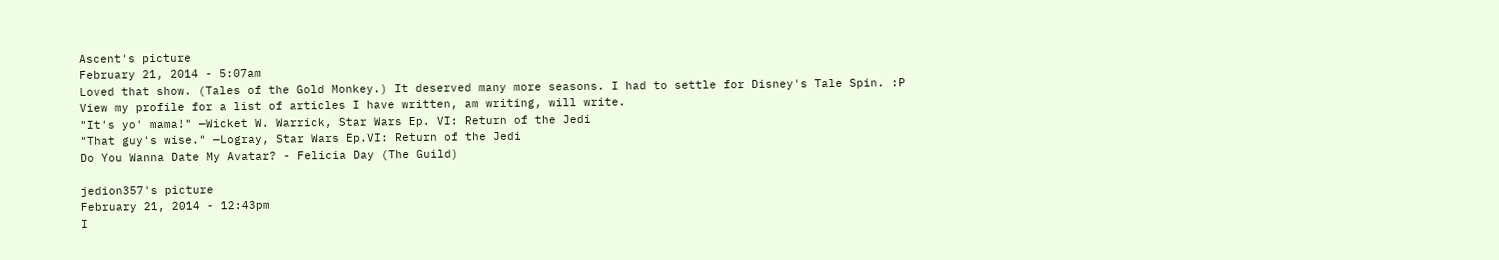Ascent's picture
February 21, 2014 - 5:07am
Loved that show. (Tales of the Gold Monkey.) It deserved many more seasons. I had to settle for Disney's Tale Spin. :P
View my profile for a list of articles I have written, am writing, will write.
"It's yo' mama!" —Wicket W. Warrick, Star Wars Ep. VI: Return of the Jedi
"That guy's wise." —Logray, Star Wars Ep.VI: Return of the Jedi
Do You Wanna Date My Avatar? - Felicia Day (The Guild)

jedion357's picture
February 21, 2014 - 12:43pm
I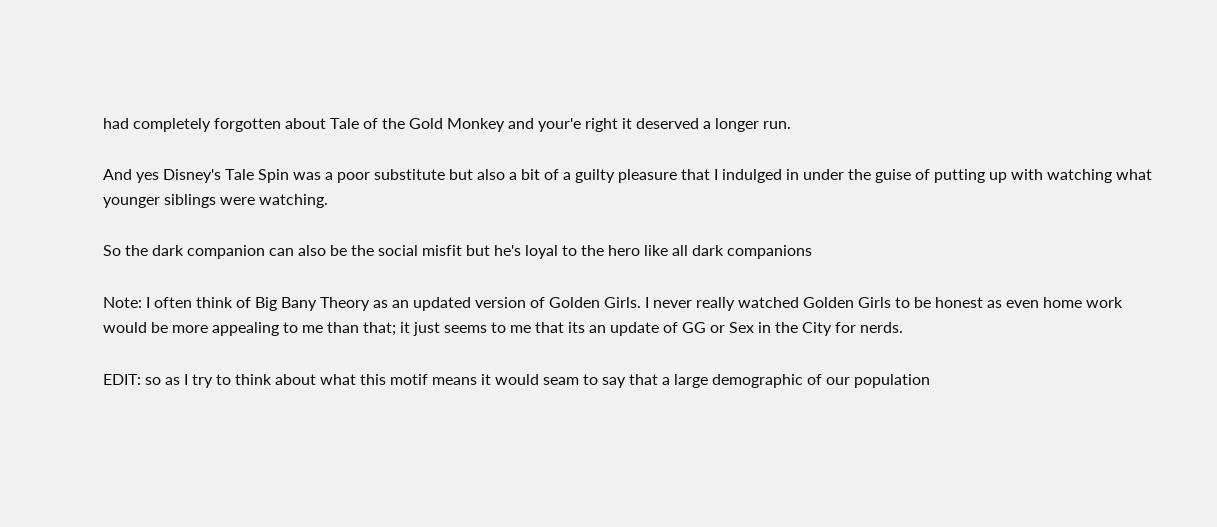had completely forgotten about Tale of the Gold Monkey and your'e right it deserved a longer run.

And yes Disney's Tale Spin was a poor substitute but also a bit of a guilty pleasure that I indulged in under the guise of putting up with watching what younger siblings were watching.

So the dark companion can also be the social misfit but he's loyal to the hero like all dark companions

Note: I often think of Big Bany Theory as an updated version of Golden Girls. I never really watched Golden Girls to be honest as even home work would be more appealing to me than that; it just seems to me that its an update of GG or Sex in the City for nerds.

EDIT: so as I try to think about what this motif means it would seam to say that a large demographic of our population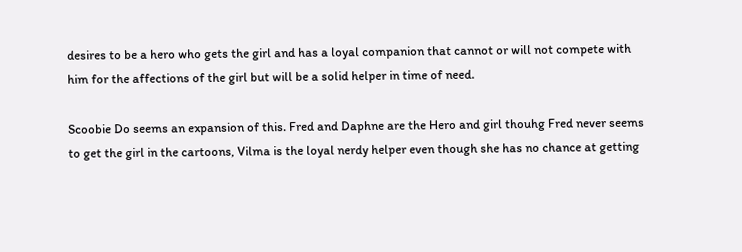desires to be a hero who gets the girl and has a loyal companion that cannot or will not compete with him for the affections of the girl but will be a solid helper in time of need.

Scoobie Do seems an expansion of this. Fred and Daphne are the Hero and girl thouhg Fred never seems to get the girl in the cartoons, Vilma is the loyal nerdy helper even though she has no chance at getting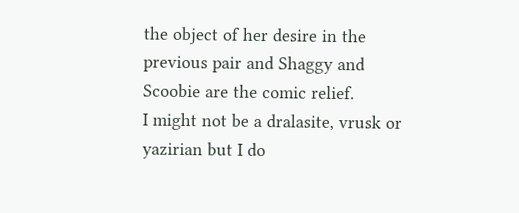the object of her desire in the previous pair and Shaggy and Scoobie are the comic relief.
I might not be a dralasite, vrusk or yazirian but I do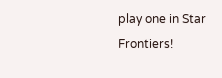play one in Star Frontiers!